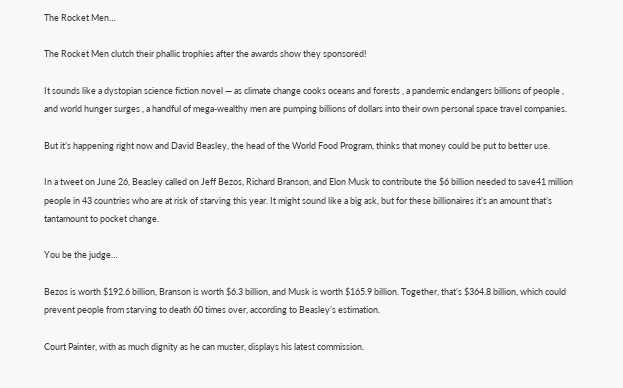The Rocket Men…

The Rocket Men clutch their phallic trophies after the awards show they sponsored!

It sounds like a dystopian science fiction novel — as climate change cooks oceans and forests , a pandemic endangers billions of people , and world hunger surges , a handful of mega-wealthy men are pumping billions of dollars into their own personal space travel companies.

But it’s happening right now and David Beasley, the head of the World Food Program, thinks that money could be put to better use.

In a tweet on June 26, Beasley called on Jeff Bezos, Richard Branson, and Elon Musk to contribute the $6 billion needed to save41 million people in 43 countries who are at risk of starving this year. It might sound like a big ask, but for these billionaires it’s an amount that’s tantamount to pocket change.

You be the judge…

Bezos is worth $192.6 billion, Branson is worth $6.3 billion, and Musk is worth $165.9 billion. Together, that’s $364.8 billion, which could prevent people from starving to death 60 times over, according to Beasley’s estimation.

Court Painter, with as much dignity as he can muster, displays his latest commission.